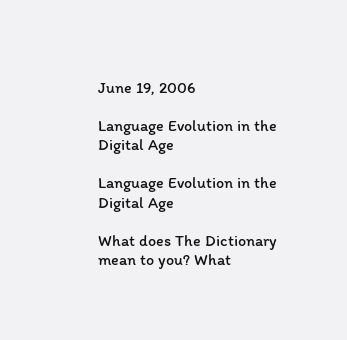June 19, 2006

Language Evolution in the Digital Age

Language Evolution in the Digital Age

What does The Dictionary mean to you? What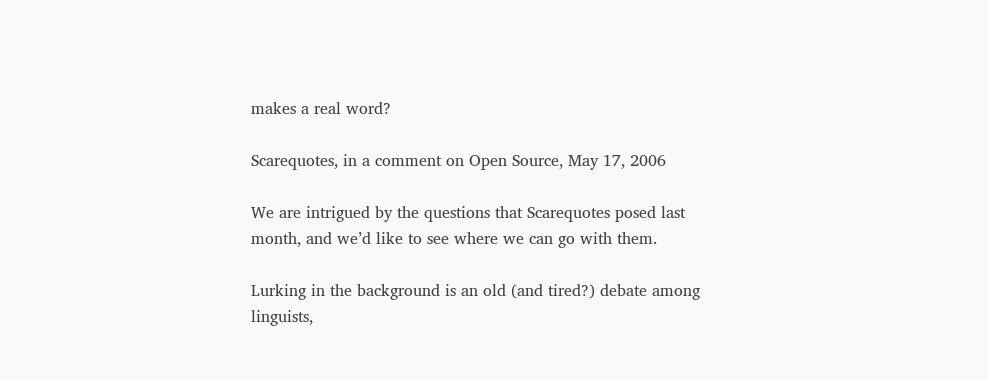makes a real word?

Scarequotes, in a comment on Open Source, May 17, 2006

We are intrigued by the questions that Scarequotes posed last month, and we’d like to see where we can go with them.

Lurking in the background is an old (and tired?) debate among linguists,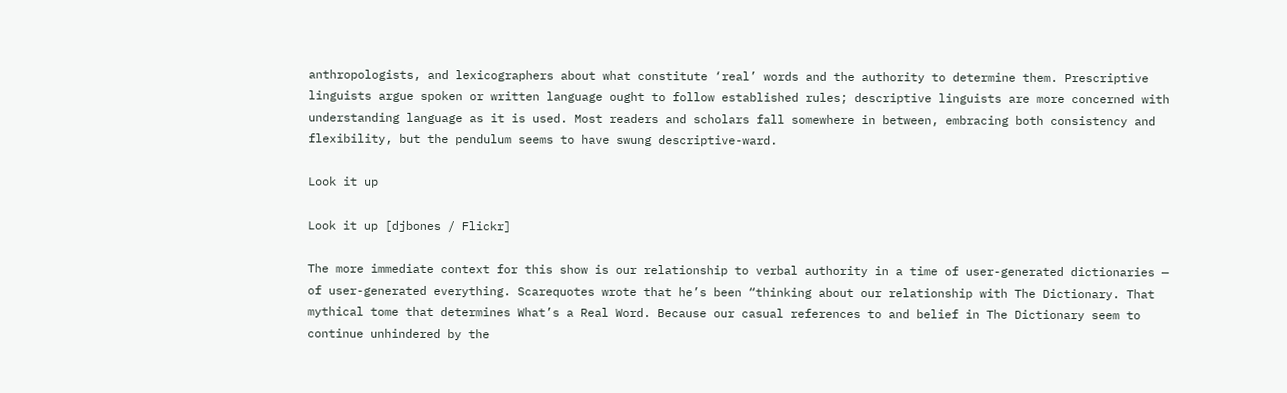anthropologists, and lexicographers about what constitute ‘real’ words and the authority to determine them. Prescriptive linguists argue spoken or written language ought to follow established rules; descriptive linguists are more concerned with understanding language as it is used. Most readers and scholars fall somewhere in between, embracing both consistency and flexibility, but the pendulum seems to have swung descriptive-ward.

Look it up

Look it up [djbones / Flickr]

The more immediate context for this show is our relationship to verbal authority in a time of user-generated dictionaries — of user-generated everything. Scarequotes wrote that he’s been “thinking about our relationship with The Dictionary. That mythical tome that determines What’s a Real Word. Because our casual references to and belief in The Dictionary seem to continue unhindered by the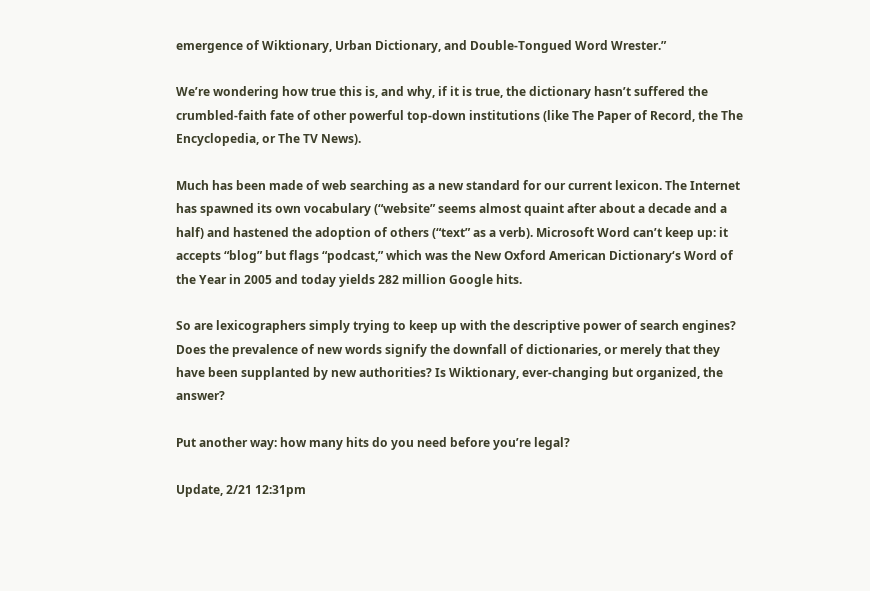emergence of Wiktionary, Urban Dictionary, and Double-Tongued Word Wrester.”

We’re wondering how true this is, and why, if it is true, the dictionary hasn’t suffered the crumbled-faith fate of other powerful top-down institutions (like The Paper of Record, the The Encyclopedia, or The TV News).

Much has been made of web searching as a new standard for our current lexicon. The Internet has spawned its own vocabulary (“website” seems almost quaint after about a decade and a half) and hastened the adoption of others (“text” as a verb). Microsoft Word can’t keep up: it accepts “blog” but flags “podcast,” which was the New Oxford American Dictionary‘s Word of the Year in 2005 and today yields 282 million Google hits.

So are lexicographers simply trying to keep up with the descriptive power of search engines? Does the prevalence of new words signify the downfall of dictionaries, or merely that they have been supplanted by new authorities? Is Wiktionary, ever-changing but organized, the answer?

Put another way: how many hits do you need before you’re legal?

Update, 2/21 12:31pm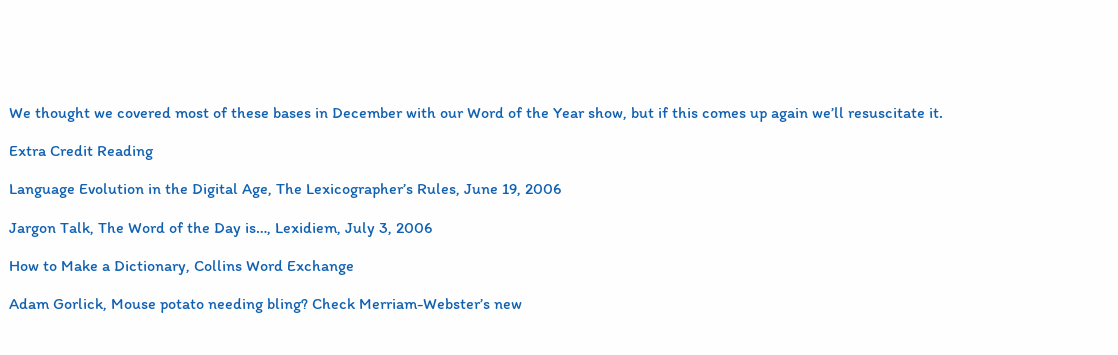We thought we covered most of these bases in December with our Word of the Year show, but if this comes up again we’ll resuscitate it.

Extra Credit Reading

Language Evolution in the Digital Age, The Lexicographer’s Rules, June 19, 2006

Jargon Talk, The Word of the Day is…, Lexidiem, July 3, 2006

How to Make a Dictionary, Collins Word Exchange

Adam Gorlick, Mouse potato needing bling? Check Merriam-Webster’s new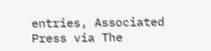entries, Associated Press via The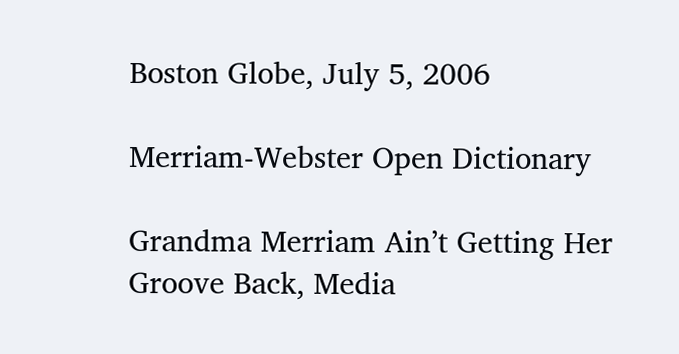Boston Globe, July 5, 2006

Merriam-Webster Open Dictionary

Grandma Merriam Ain’t Getting Her Groove Back, Media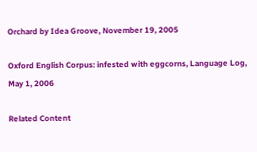Orchard by Idea Groove, November 19, 2005

Oxford English Corpus: infested with eggcorns, Language Log, May 1, 2006

Related Content